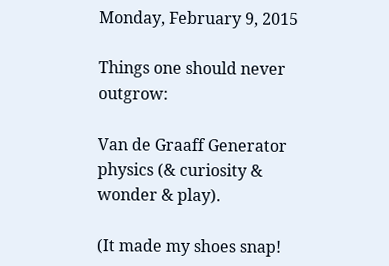Monday, February 9, 2015

Things one should never outgrow:

Van de Graaff Generator
physics (& curiosity & wonder & play).

(It made my shoes snap!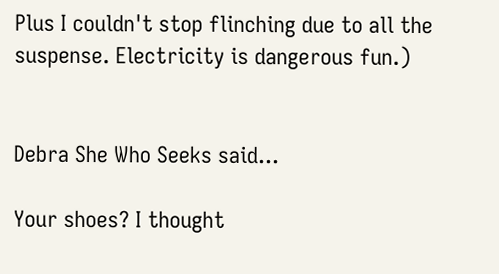Plus I couldn't stop flinching due to all the suspense. Electricity is dangerous fun.)


Debra She Who Seeks said...

Your shoes? I thought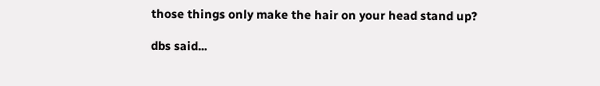those things only make the hair on your head stand up?

dbs said...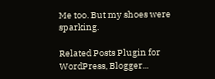Me too. But my shoes were sparking.

Related Posts Plugin for WordPress, Blogger...